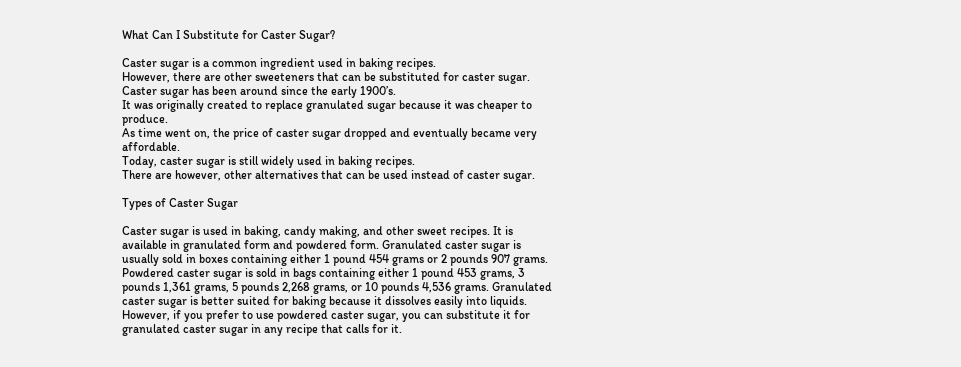What Can I Substitute for Caster Sugar?

Caster sugar is a common ingredient used in baking recipes.
However, there are other sweeteners that can be substituted for caster sugar.
Caster sugar has been around since the early 1900’s.
It was originally created to replace granulated sugar because it was cheaper to produce.
As time went on, the price of caster sugar dropped and eventually became very affordable.
Today, caster sugar is still widely used in baking recipes.
There are however, other alternatives that can be used instead of caster sugar.

Types of Caster Sugar

Caster sugar is used in baking, candy making, and other sweet recipes. It is available in granulated form and powdered form. Granulated caster sugar is usually sold in boxes containing either 1 pound 454 grams or 2 pounds 907 grams. Powdered caster sugar is sold in bags containing either 1 pound 453 grams, 3 pounds 1,361 grams, 5 pounds 2,268 grams, or 10 pounds 4,536 grams. Granulated caster sugar is better suited for baking because it dissolves easily into liquids. However, if you prefer to use powdered caster sugar, you can substitute it for granulated caster sugar in any recipe that calls for it.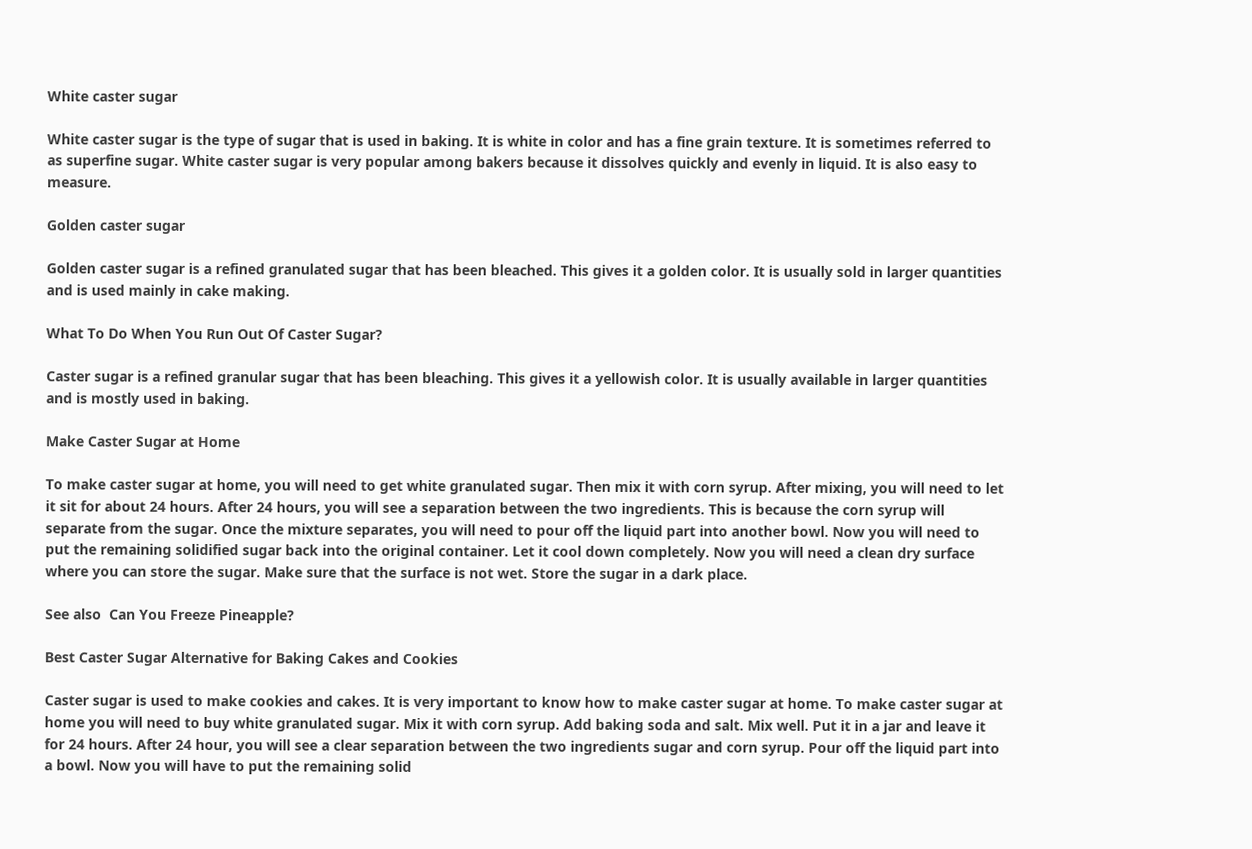White caster sugar

White caster sugar is the type of sugar that is used in baking. It is white in color and has a fine grain texture. It is sometimes referred to as superfine sugar. White caster sugar is very popular among bakers because it dissolves quickly and evenly in liquid. It is also easy to measure.

Golden caster sugar

Golden caster sugar is a refined granulated sugar that has been bleached. This gives it a golden color. It is usually sold in larger quantities and is used mainly in cake making.

What To Do When You Run Out Of Caster Sugar?

Caster sugar is a refined granular sugar that has been bleaching. This gives it a yellowish color. It is usually available in larger quantities and is mostly used in baking.

Make Caster Sugar at Home

To make caster sugar at home, you will need to get white granulated sugar. Then mix it with corn syrup. After mixing, you will need to let it sit for about 24 hours. After 24 hours, you will see a separation between the two ingredients. This is because the corn syrup will separate from the sugar. Once the mixture separates, you will need to pour off the liquid part into another bowl. Now you will need to put the remaining solidified sugar back into the original container. Let it cool down completely. Now you will need a clean dry surface where you can store the sugar. Make sure that the surface is not wet. Store the sugar in a dark place.

See also  Can You Freeze Pineapple?

Best Caster Sugar Alternative for Baking Cakes and Cookies

Caster sugar is used to make cookies and cakes. It is very important to know how to make caster sugar at home. To make caster sugar at home you will need to buy white granulated sugar. Mix it with corn syrup. Add baking soda and salt. Mix well. Put it in a jar and leave it for 24 hours. After 24 hour, you will see a clear separation between the two ingredients sugar and corn syrup. Pour off the liquid part into a bowl. Now you will have to put the remaining solid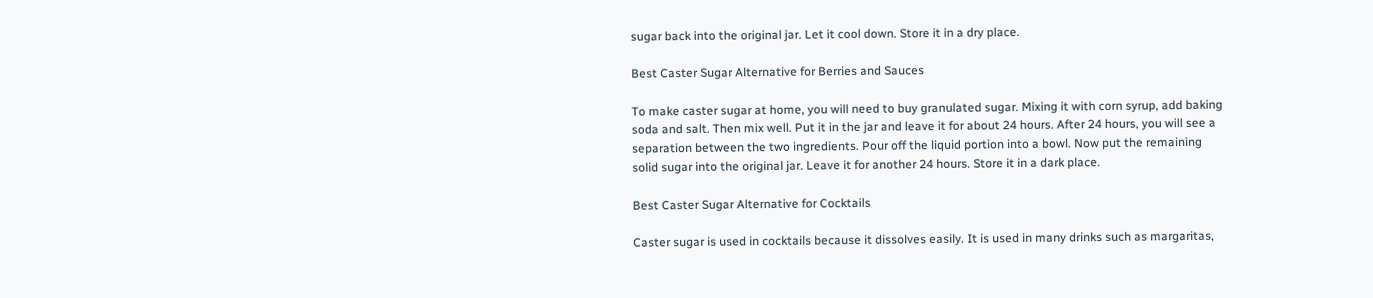sugar back into the original jar. Let it cool down. Store it in a dry place.

Best Caster Sugar Alternative for Berries and Sauces

To make caster sugar at home, you will need to buy granulated sugar. Mixing it with corn syrup, add baking soda and salt. Then mix well. Put it in the jar and leave it for about 24 hours. After 24 hours, you will see a separation between the two ingredients. Pour off the liquid portion into a bowl. Now put the remaining solid sugar into the original jar. Leave it for another 24 hours. Store it in a dark place.

Best Caster Sugar Alternative for Cocktails

Caster sugar is used in cocktails because it dissolves easily. It is used in many drinks such as margaritas,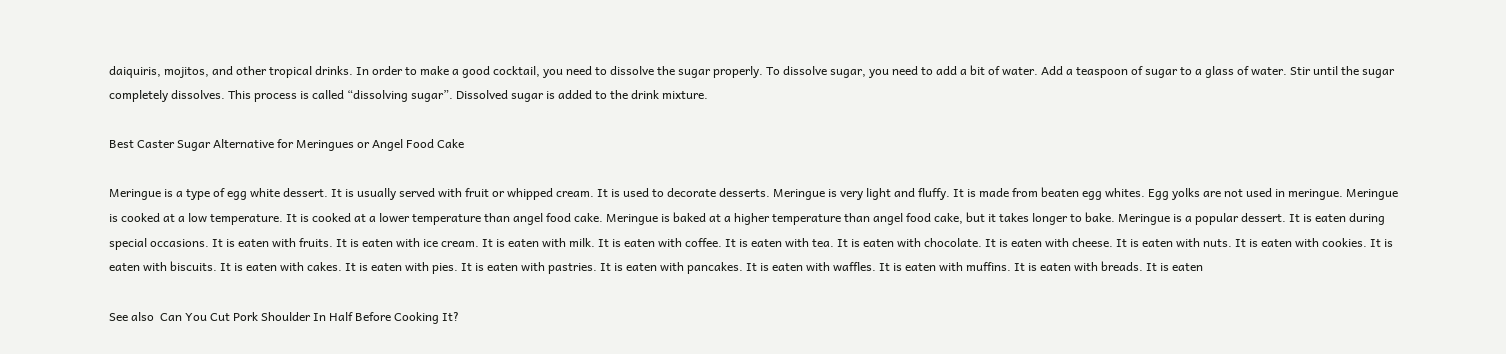daiquiris, mojitos, and other tropical drinks. In order to make a good cocktail, you need to dissolve the sugar properly. To dissolve sugar, you need to add a bit of water. Add a teaspoon of sugar to a glass of water. Stir until the sugar completely dissolves. This process is called “dissolving sugar”. Dissolved sugar is added to the drink mixture.

Best Caster Sugar Alternative for Meringues or Angel Food Cake

Meringue is a type of egg white dessert. It is usually served with fruit or whipped cream. It is used to decorate desserts. Meringue is very light and fluffy. It is made from beaten egg whites. Egg yolks are not used in meringue. Meringue is cooked at a low temperature. It is cooked at a lower temperature than angel food cake. Meringue is baked at a higher temperature than angel food cake, but it takes longer to bake. Meringue is a popular dessert. It is eaten during special occasions. It is eaten with fruits. It is eaten with ice cream. It is eaten with milk. It is eaten with coffee. It is eaten with tea. It is eaten with chocolate. It is eaten with cheese. It is eaten with nuts. It is eaten with cookies. It is eaten with biscuits. It is eaten with cakes. It is eaten with pies. It is eaten with pastries. It is eaten with pancakes. It is eaten with waffles. It is eaten with muffins. It is eaten with breads. It is eaten

See also  Can You Cut Pork Shoulder In Half Before Cooking It?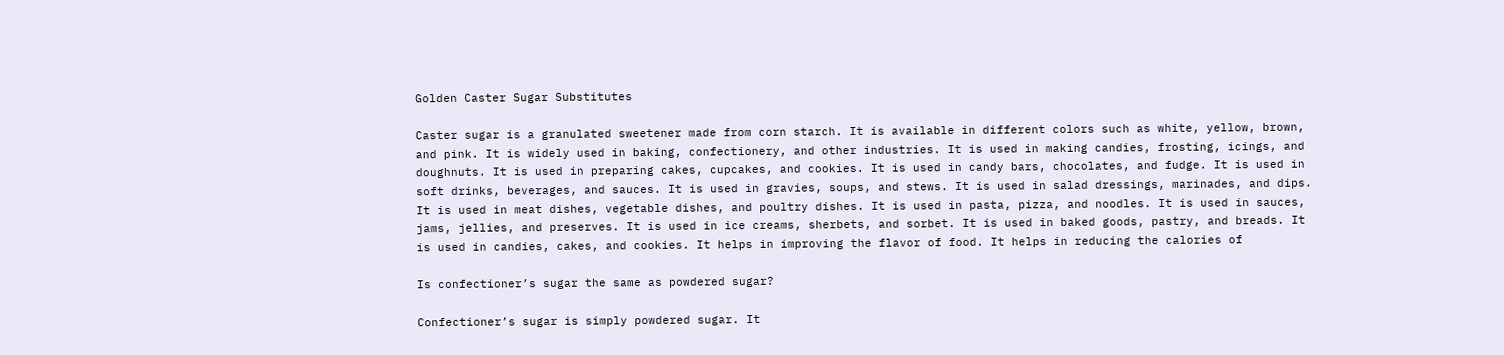Golden Caster Sugar Substitutes

Caster sugar is a granulated sweetener made from corn starch. It is available in different colors such as white, yellow, brown, and pink. It is widely used in baking, confectionery, and other industries. It is used in making candies, frosting, icings, and doughnuts. It is used in preparing cakes, cupcakes, and cookies. It is used in candy bars, chocolates, and fudge. It is used in soft drinks, beverages, and sauces. It is used in gravies, soups, and stews. It is used in salad dressings, marinades, and dips. It is used in meat dishes, vegetable dishes, and poultry dishes. It is used in pasta, pizza, and noodles. It is used in sauces, jams, jellies, and preserves. It is used in ice creams, sherbets, and sorbet. It is used in baked goods, pastry, and breads. It is used in candies, cakes, and cookies. It helps in improving the flavor of food. It helps in reducing the calories of

Is confectioner’s sugar the same as powdered sugar?

Confectioner’s sugar is simply powdered sugar. It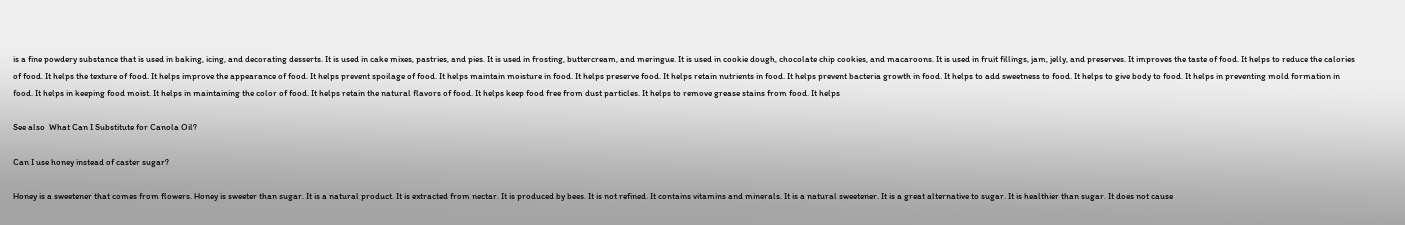is a fine powdery substance that is used in baking, icing, and decorating desserts. It is used in cake mixes, pastries, and pies. It is used in frosting, buttercream, and meringue. It is used in cookie dough, chocolate chip cookies, and macaroons. It is used in fruit fillings, jam, jelly, and preserves. It improves the taste of food. It helps to reduce the calories of food. It helps the texture of food. It helps improve the appearance of food. It helps prevent spoilage of food. It helps maintain moisture in food. It helps preserve food. It helps retain nutrients in food. It helps prevent bacteria growth in food. It helps to add sweetness to food. It helps to give body to food. It helps in preventing mold formation in food. It helps in keeping food moist. It helps in maintaining the color of food. It helps retain the natural flavors of food. It helps keep food free from dust particles. It helps to remove grease stains from food. It helps

See also  What Can I Substitute for Canola Oil?

Can I use honey instead of caster sugar?

Honey is a sweetener that comes from flowers. Honey is sweeter than sugar. It is a natural product. It is extracted from nectar. It is produced by bees. It is not refined. It contains vitamins and minerals. It is a natural sweetener. It is a great alternative to sugar. It is healthier than sugar. It does not cause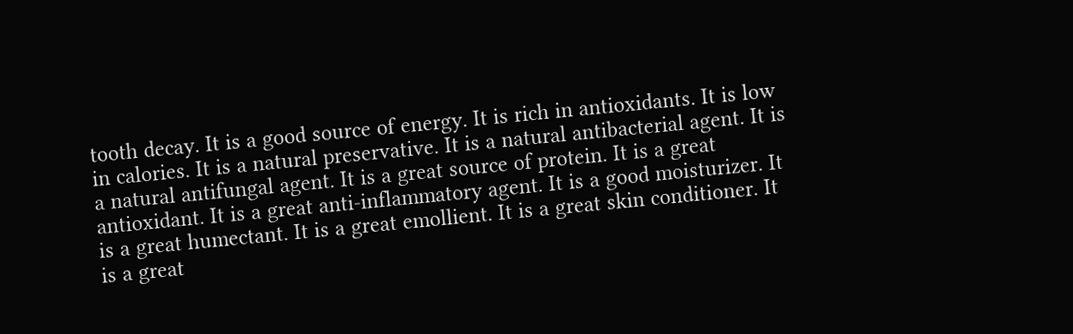tooth decay. It is a good source of energy. It is rich in antioxidants. It is low in calories. It is a natural preservative. It is a natural antibacterial agent. It is a natural antifungal agent. It is a great source of protein. It is a great antioxidant. It is a great anti-inflammatory agent. It is a good moisturizer. It is a great humectant. It is a great emollient. It is a great skin conditioner. It is a great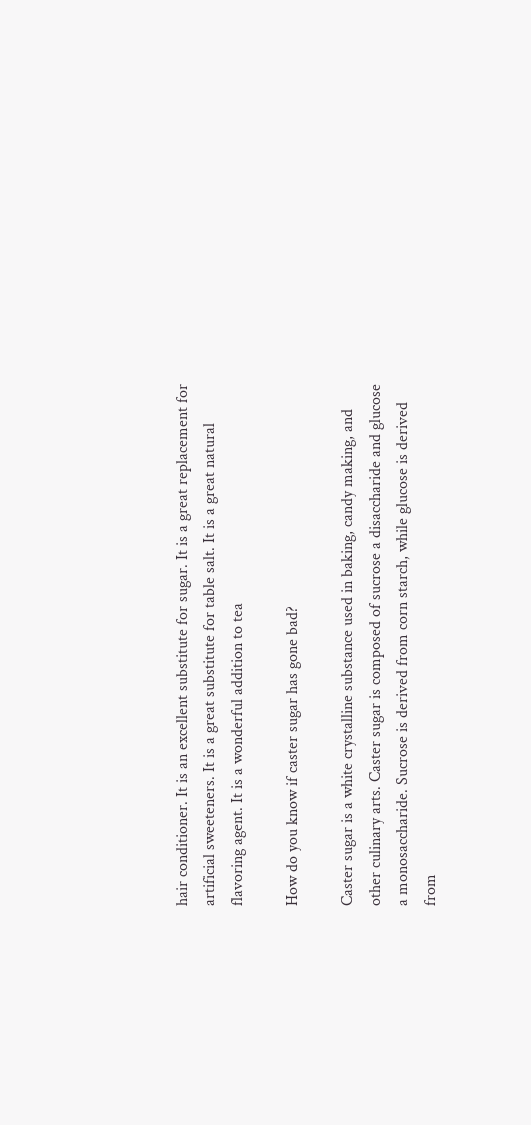hair conditioner. It is an excellent substitute for sugar. It is a great replacement for artificial sweeteners. It is a great substitute for table salt. It is a great natural flavoring agent. It is a wonderful addition to tea

How do you know if caster sugar has gone bad?

Caster sugar is a white crystalline substance used in baking, candy making, and other culinary arts. Caster sugar is composed of sucrose a disaccharide and glucose a monosaccharide. Sucrose is derived from corn starch, while glucose is derived from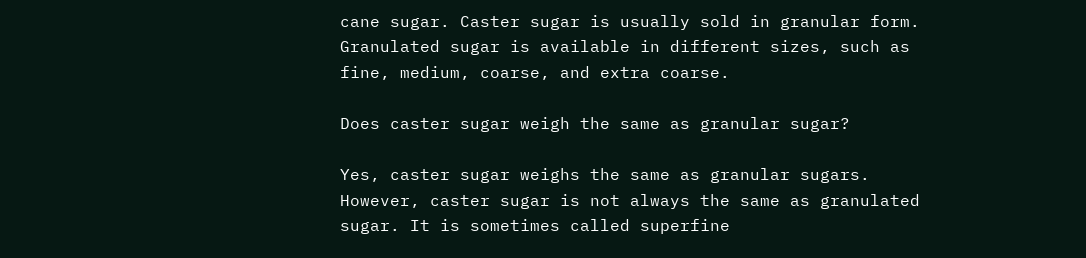cane sugar. Caster sugar is usually sold in granular form. Granulated sugar is available in different sizes, such as fine, medium, coarse, and extra coarse.

Does caster sugar weigh the same as granular sugar?

Yes, caster sugar weighs the same as granular sugars. However, caster sugar is not always the same as granulated sugar. It is sometimes called superfine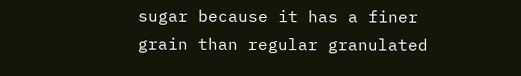sugar because it has a finer grain than regular granulated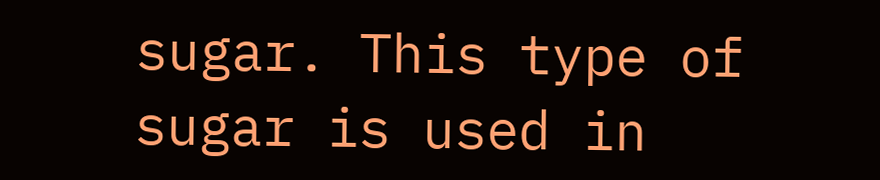sugar. This type of sugar is used in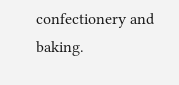confectionery and baking.